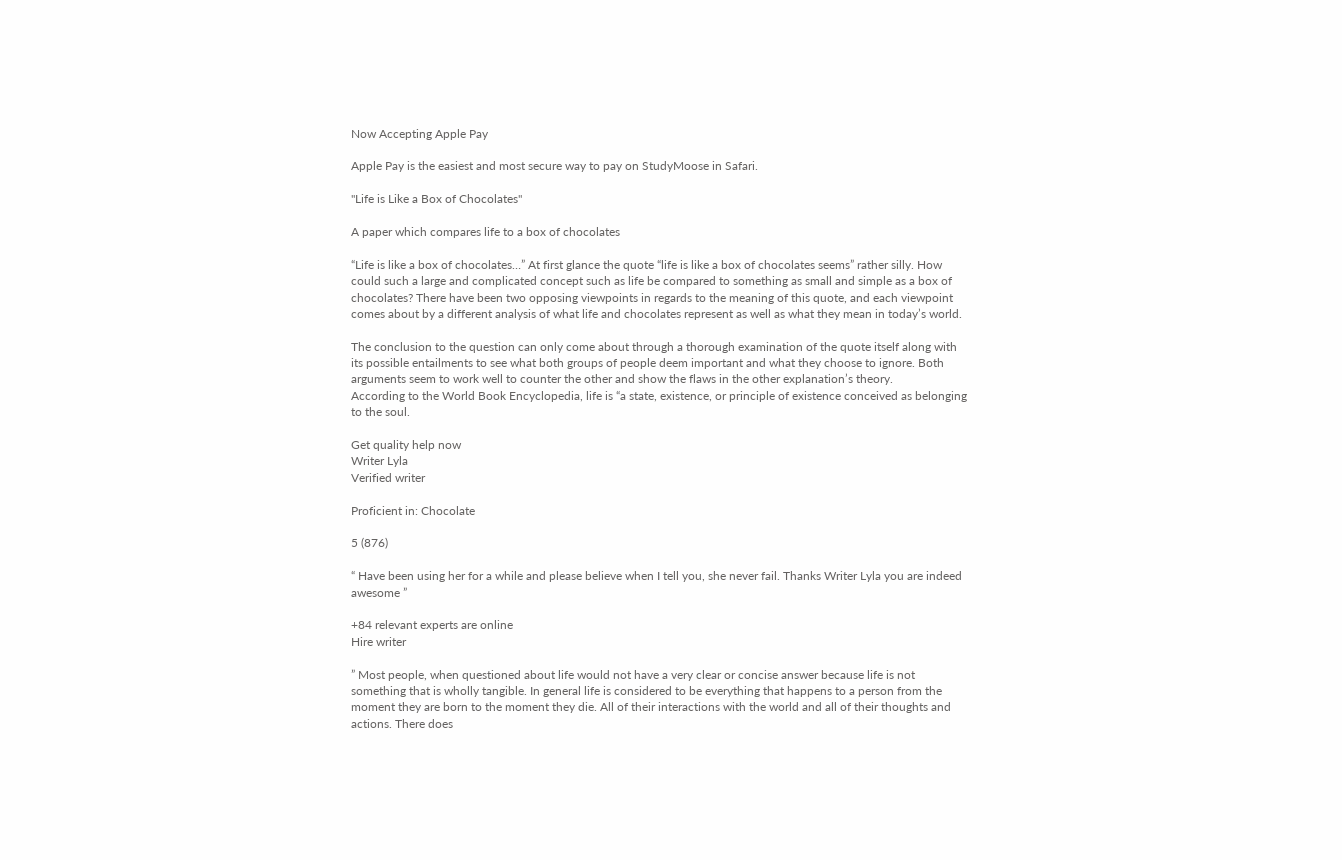Now Accepting Apple Pay

Apple Pay is the easiest and most secure way to pay on StudyMoose in Safari.

"Life is Like a Box of Chocolates"

A paper which compares life to a box of chocolates

“Life is like a box of chocolates…” At first glance the quote “life is like a box of chocolates seems” rather silly. How could such a large and complicated concept such as life be compared to something as small and simple as a box of chocolates? There have been two opposing viewpoints in regards to the meaning of this quote, and each viewpoint comes about by a different analysis of what life and chocolates represent as well as what they mean in today’s world.

The conclusion to the question can only come about through a thorough examination of the quote itself along with its possible entailments to see what both groups of people deem important and what they choose to ignore. Both arguments seem to work well to counter the other and show the flaws in the other explanation’s theory.
According to the World Book Encyclopedia, life is “a state, existence, or principle of existence conceived as belonging to the soul.

Get quality help now
Writer Lyla
Verified writer

Proficient in: Chocolate

5 (876)

“ Have been using her for a while and please believe when I tell you, she never fail. Thanks Writer Lyla you are indeed awesome ”

+84 relevant experts are online
Hire writer

” Most people, when questioned about life would not have a very clear or concise answer because life is not something that is wholly tangible. In general life is considered to be everything that happens to a person from the moment they are born to the moment they die. All of their interactions with the world and all of their thoughts and actions. There does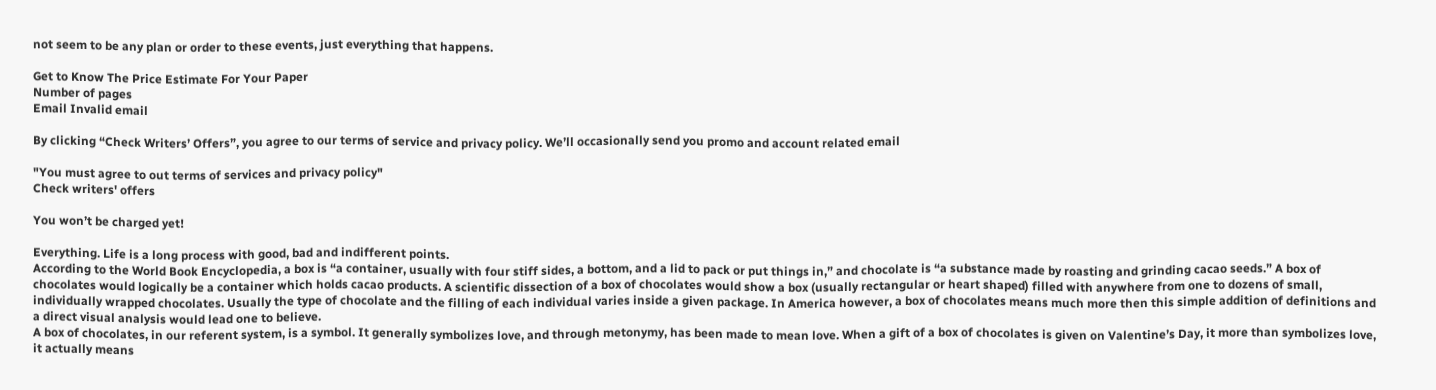not seem to be any plan or order to these events, just everything that happens.

Get to Know The Price Estimate For Your Paper
Number of pages
Email Invalid email

By clicking “Check Writers’ Offers”, you agree to our terms of service and privacy policy. We’ll occasionally send you promo and account related email

"You must agree to out terms of services and privacy policy"
Check writers' offers

You won’t be charged yet!

Everything. Life is a long process with good, bad and indifferent points.
According to the World Book Encyclopedia, a box is “a container, usually with four stiff sides, a bottom, and a lid to pack or put things in,” and chocolate is “a substance made by roasting and grinding cacao seeds.” A box of chocolates would logically be a container which holds cacao products. A scientific dissection of a box of chocolates would show a box (usually rectangular or heart shaped) filled with anywhere from one to dozens of small, individually wrapped chocolates. Usually the type of chocolate and the filling of each individual varies inside a given package. In America however, a box of chocolates means much more then this simple addition of definitions and a direct visual analysis would lead one to believe.
A box of chocolates, in our referent system, is a symbol. It generally symbolizes love, and through metonymy, has been made to mean love. When a gift of a box of chocolates is given on Valentine’s Day, it more than symbolizes love, it actually means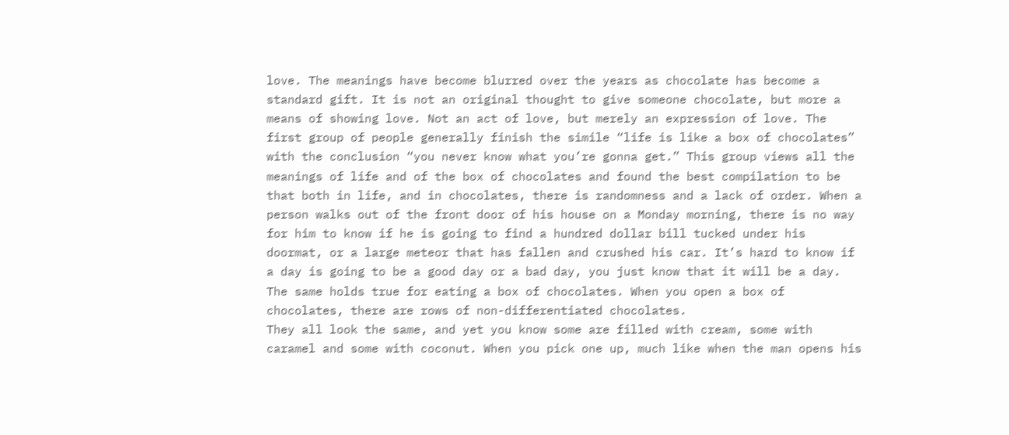love. The meanings have become blurred over the years as chocolate has become a standard gift. It is not an original thought to give someone chocolate, but more a means of showing love. Not an act of love, but merely an expression of love. The first group of people generally finish the simile “life is like a box of chocolates” with the conclusion “you never know what you’re gonna get.” This group views all the meanings of life and of the box of chocolates and found the best compilation to be that both in life, and in chocolates, there is randomness and a lack of order. When a person walks out of the front door of his house on a Monday morning, there is no way for him to know if he is going to find a hundred dollar bill tucked under his doormat, or a large meteor that has fallen and crushed his car. It’s hard to know if a day is going to be a good day or a bad day, you just know that it will be a day. The same holds true for eating a box of chocolates. When you open a box of chocolates, there are rows of non-differentiated chocolates.
They all look the same, and yet you know some are filled with cream, some with caramel and some with coconut. When you pick one up, much like when the man opens his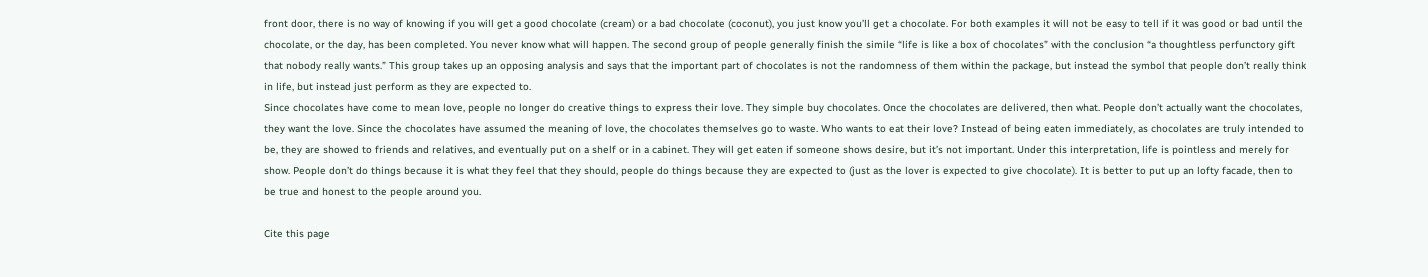front door, there is no way of knowing if you will get a good chocolate (cream) or a bad chocolate (coconut), you just know you’ll get a chocolate. For both examples it will not be easy to tell if it was good or bad until the chocolate, or the day, has been completed. You never know what will happen. The second group of people generally finish the simile “life is like a box of chocolates” with the conclusion “a thoughtless perfunctory gift that nobody really wants.” This group takes up an opposing analysis and says that the important part of chocolates is not the randomness of them within the package, but instead the symbol that people don’t really think in life, but instead just perform as they are expected to.
Since chocolates have come to mean love, people no longer do creative things to express their love. They simple buy chocolates. Once the chocolates are delivered, then what. People don’t actually want the chocolates, they want the love. Since the chocolates have assumed the meaning of love, the chocolates themselves go to waste. Who wants to eat their love? Instead of being eaten immediately, as chocolates are truly intended to be, they are showed to friends and relatives, and eventually put on a shelf or in a cabinet. They will get eaten if someone shows desire, but it’s not important. Under this interpretation, life is pointless and merely for show. People don’t do things because it is what they feel that they should, people do things because they are expected to (just as the lover is expected to give chocolate). It is better to put up an lofty facade, then to be true and honest to the people around you.

Cite this page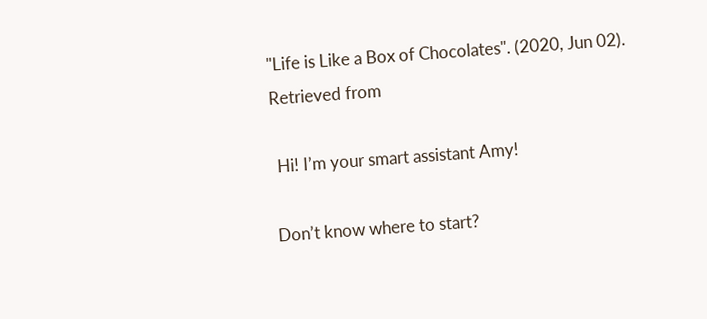"Life is Like a Box of Chocolates". (2020, Jun 02). Retrieved from

 Hi! I’m your smart assistant Amy!

Don’t know where to start?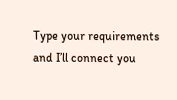Type your requirements and I’ll connect you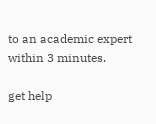to an academic expert within 3 minutes.

get help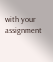with your assignment